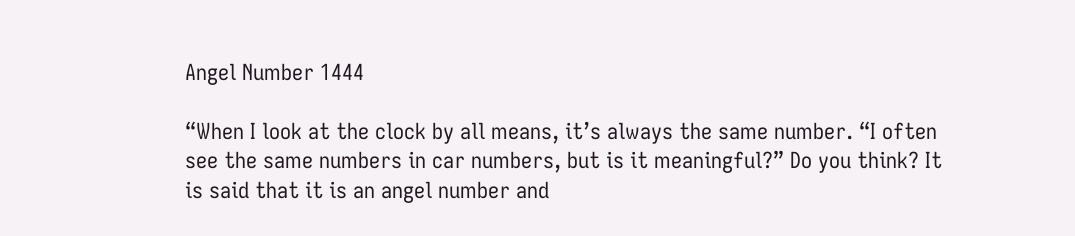Angel Number 1444

“When I look at the clock by all means, it’s always the same number. “I often see the same numbers in car numbers, but is it meaningful?” Do you think? It is said that it is an angel number and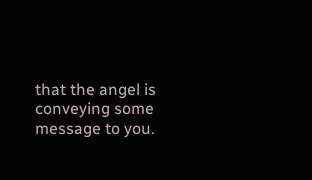that the angel is conveying some message to you.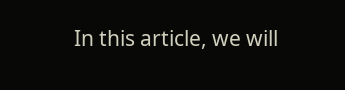In this article, we will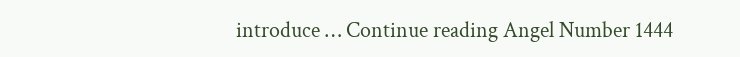introduce … Continue reading Angel Number 1444